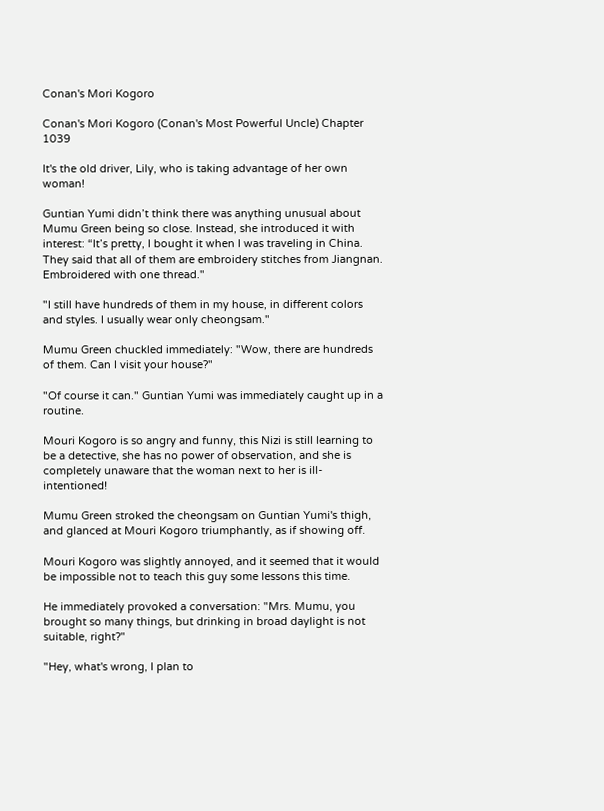Conan's Mori Kogoro

Conan's Mori Kogoro (Conan's Most Powerful Uncle) Chapter 1039

It's the old driver, Lily, who is taking advantage of her own woman!

Guntian Yumi didn’t think there was anything unusual about Mumu Green being so close. Instead, she introduced it with interest: “It’s pretty, I bought it when I was traveling in China. They said that all of them are embroidery stitches from Jiangnan. Embroidered with one thread."

"I still have hundreds of them in my house, in different colors and styles. I usually wear only cheongsam."

Mumu Green chuckled immediately: "Wow, there are hundreds of them. Can I visit your house?"

"Of course it can." Guntian Yumi was immediately caught up in a routine.

Mouri Kogoro is so angry and funny, this Nizi is still learning to be a detective, she has no power of observation, and she is completely unaware that the woman next to her is ill-intentioned!

Mumu Green stroked the cheongsam on Guntian Yumi's thigh, and glanced at Mouri Kogoro triumphantly, as if showing off.

Mouri Kogoro was slightly annoyed, and it seemed that it would be impossible not to teach this guy some lessons this time.

He immediately provoked a conversation: "Mrs. Mumu, you brought so many things, but drinking in broad daylight is not suitable, right?"

"Hey, what's wrong, I plan to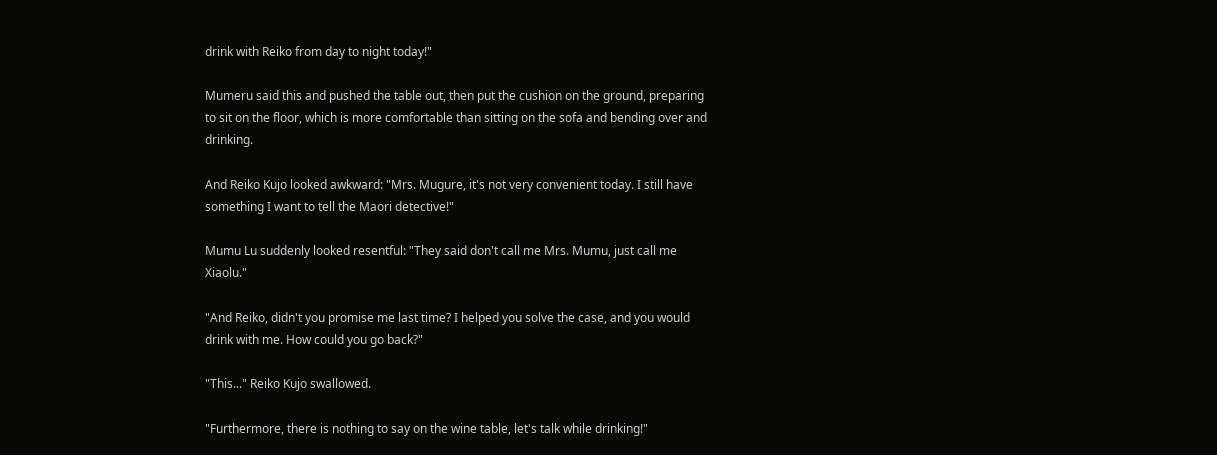drink with Reiko from day to night today!"

Mumeru said this and pushed the table out, then put the cushion on the ground, preparing to sit on the floor, which is more comfortable than sitting on the sofa and bending over and drinking.

And Reiko Kujo looked awkward: "Mrs. Mugure, it's not very convenient today. I still have something I want to tell the Maori detective!"

Mumu Lu suddenly looked resentful: "They said don't call me Mrs. Mumu, just call me Xiaolu."

"And Reiko, didn't you promise me last time? I helped you solve the case, and you would drink with me. How could you go back?"

"This..." Reiko Kujo swallowed.

"Furthermore, there is nothing to say on the wine table, let's talk while drinking!"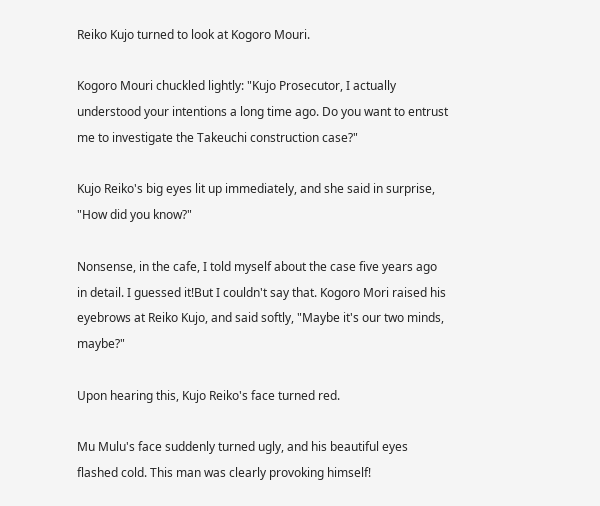Reiko Kujo turned to look at Kogoro Mouri.

Kogoro Mouri chuckled lightly: "Kujo Prosecutor, I actually understood your intentions a long time ago. Do you want to entrust me to investigate the Takeuchi construction case?"

Kujo Reiko's big eyes lit up immediately, and she said in surprise, "How did you know?"

Nonsense, in the cafe, I told myself about the case five years ago in detail. I guessed it!But I couldn't say that. Kogoro Mori raised his eyebrows at Reiko Kujo, and said softly, "Maybe it's our two minds, maybe?"

Upon hearing this, Kujo Reiko's face turned red.

Mu Mulu's face suddenly turned ugly, and his beautiful eyes flashed cold. This man was clearly provoking himself!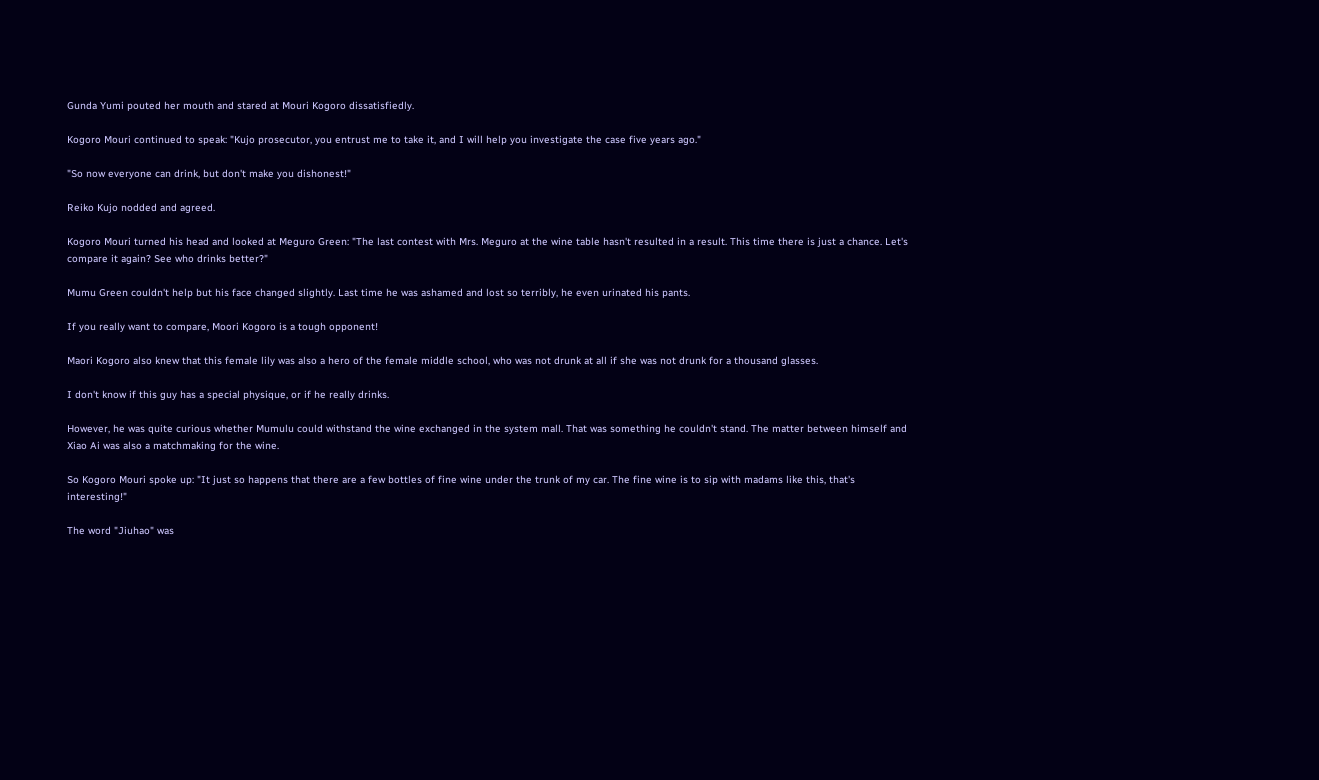Gunda Yumi pouted her mouth and stared at Mouri Kogoro dissatisfiedly.

Kogoro Mouri continued to speak: "Kujo prosecutor, you entrust me to take it, and I will help you investigate the case five years ago."

"So now everyone can drink, but don't make you dishonest!"

Reiko Kujo nodded and agreed.

Kogoro Mouri turned his head and looked at Meguro Green: "The last contest with Mrs. Meguro at the wine table hasn't resulted in a result. This time there is just a chance. Let's compare it again? See who drinks better?"

Mumu Green couldn't help but his face changed slightly. Last time he was ashamed and lost so terribly, he even urinated his pants.

If you really want to compare, Moori Kogoro is a tough opponent!

Maori Kogoro also knew that this female lily was also a hero of the female middle school, who was not drunk at all if she was not drunk for a thousand glasses.

I don't know if this guy has a special physique, or if he really drinks.

However, he was quite curious whether Mumulu could withstand the wine exchanged in the system mall. That was something he couldn't stand. The matter between himself and Xiao Ai was also a matchmaking for the wine.

So Kogoro Mouri spoke up: "It just so happens that there are a few bottles of fine wine under the trunk of my car. The fine wine is to sip with madams like this, that's interesting!"

The word "Jiuhao" was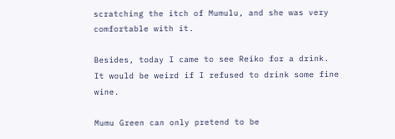scratching the itch of Mumulu, and she was very comfortable with it.

Besides, today I came to see Reiko for a drink. It would be weird if I refused to drink some fine wine.

Mumu Green can only pretend to be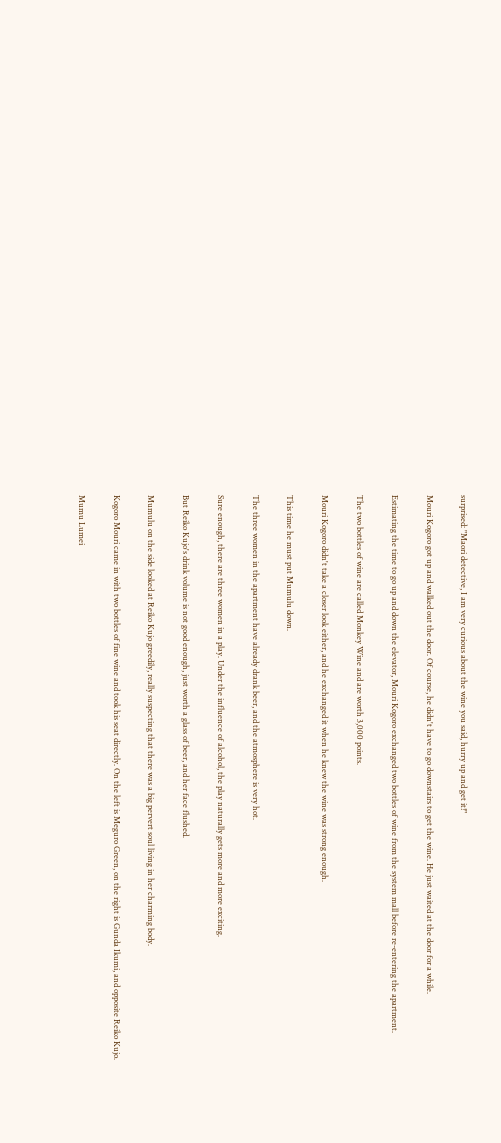surprised: "Maori detective, I am very curious about the wine you said, hurry up and get it!"

Mouri Kogoro got up and walked out the door. Of course, he didn't have to go downstairs to get the wine. He just waited at the door for a while.

Estimating the time to go up and down the elevator, Mouri Kogoro exchanged two bottles of wine from the system mall before re-entering the apartment.

The two bottles of wine are called Monkey Wine and are worth 3,000 points.

Mouri Kogoro didn't take a closer look either, and he exchanged it when he knew the wine was strong enough.

This time he must put Mumulu down.

The three women in the apartment have already drank beer, and the atmosphere is very hot.

Sure enough, there are three women in a play. Under the influence of alcohol, the play naturally gets more and more exciting.

But Reiko Kujo's drink volume is not good enough, just worth a glass of beer, and her face flushed.

Mumulu on the side looked at Reiko Kujo greedily, really suspecting that there was a big pervert soul living in her charming body.

Kogoro Mouri came in with two bottles of fine wine and took his seat directly. On the left is Meguro Green, on the right is Gunda Ikumi, and opposite Reiko Kujo.

Mumu Lumei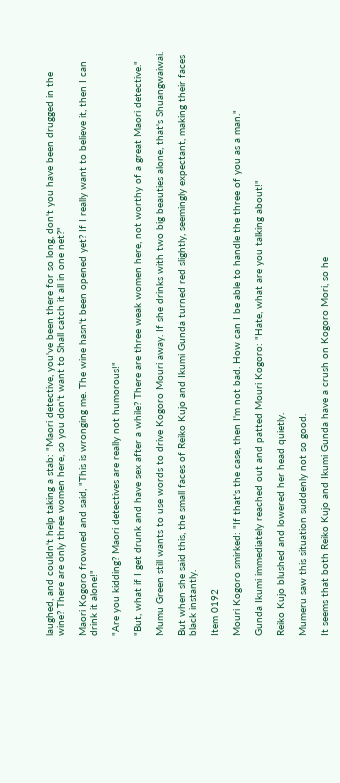laughed, and couldn't help taking a stab: "Maori detective, you've been there for so long, don't you have been drugged in the wine? There are only three women here, so you don't want to Shall catch it all in one net?"

Maori Kogoro frowned and said, "This is wronging me. The wine hasn't been opened yet? If I really want to believe it, then I can drink it alone!"

"Are you kidding? Maori detectives are really not humorous!"

"But, what if I get drunk and have sex after a while? There are three weak women here, not worthy of a great Maori detective."

Mumu Green still wants to use words to drive Kogoro Mouri away. If she drinks with two big beauties alone, that's Shuangwaiwai.

But when she said this, the small faces of Reiko Kujo and Ikumi Gunda turned red slightly, seemingly expectant, making their faces black instantly.

Item 0192

Mouri Kogoro smirked: "If that's the case, then I'm not bad. How can I be able to handle the three of you as a man."

Gunda Ikumi immediately reached out and patted Mouri Kogoro: "Hate, what are you talking about!"

Reiko Kujo blushed and lowered her head quietly.

Mumeru saw this situation suddenly not so good.

It seems that both Reiko Kujo and Ikumi Gunda have a crush on Kogoro Mori, so he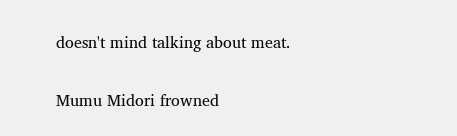doesn't mind talking about meat.

Mumu Midori frowned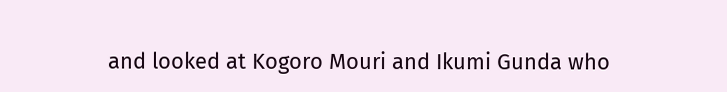and looked at Kogoro Mouri and Ikumi Gunda who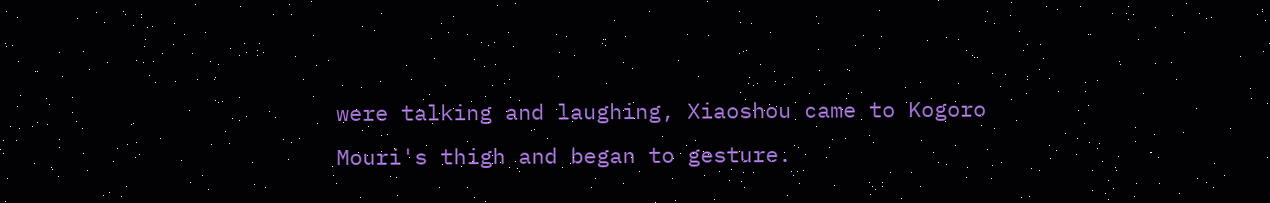were talking and laughing, Xiaoshou came to Kogoro Mouri's thigh and began to gesture.